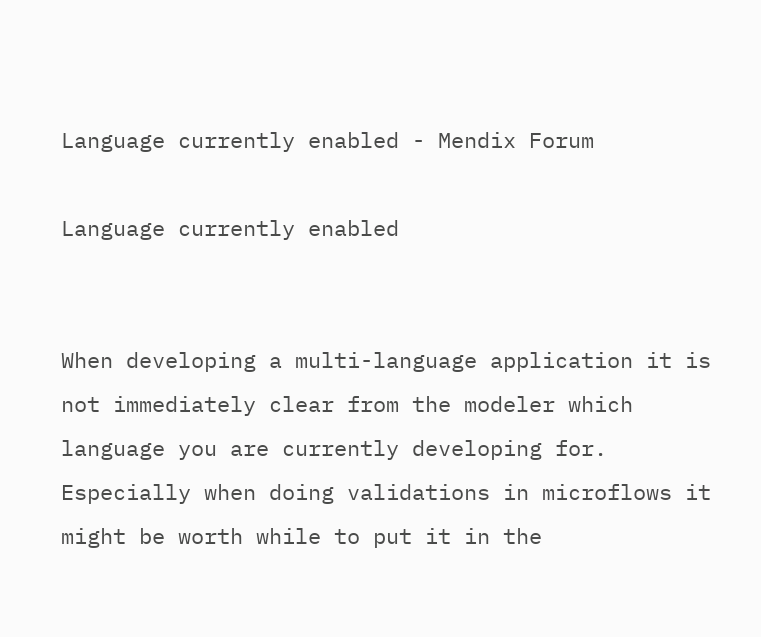Language currently enabled - Mendix Forum

Language currently enabled


When developing a multi-language application it is not immediately clear from the modeler which language you are currently developing for. Especially when doing validations in microflows it might be worth while to put it in the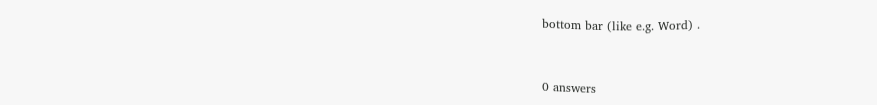bottom bar (like e.g. Word) .


0 answers